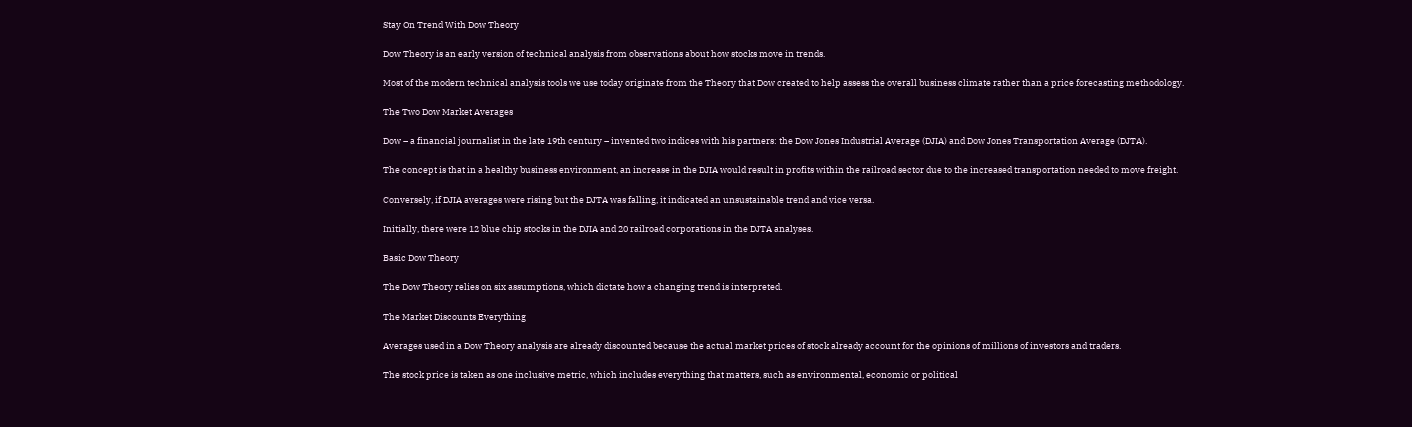Stay On Trend With Dow Theory

Dow Theory is an early version of technical analysis from observations about how stocks move in trends.

Most of the modern technical analysis tools we use today originate from the Theory that Dow created to help assess the overall business climate rather than a price forecasting methodology.

The Two Dow Market Averages

Dow – a financial journalist in the late 19th century – invented two indices with his partners: the Dow Jones Industrial Average (DJIA) and Dow Jones Transportation Average (DJTA).

The concept is that in a healthy business environment, an increase in the DJIA would result in profits within the railroad sector due to the increased transportation needed to move freight.

Conversely, if DJIA averages were rising but the DJTA was falling, it indicated an unsustainable trend and vice versa.

Initially, there were 12 blue chip stocks in the DJIA and 20 railroad corporations in the DJTA analyses.

Basic Dow Theory

The Dow Theory relies on six assumptions, which dictate how a changing trend is interpreted.

The Market Discounts Everything

Averages used in a Dow Theory analysis are already discounted because the actual market prices of stock already account for the opinions of millions of investors and traders.

The stock price is taken as one inclusive metric, which includes everything that matters, such as environmental, economic or political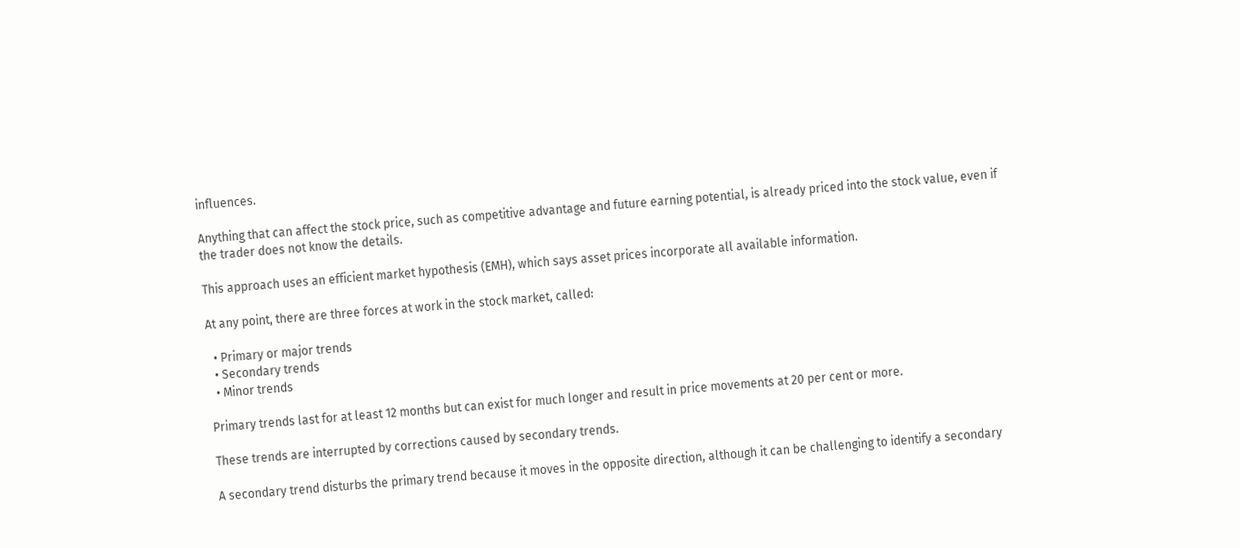influences.

Anything that can affect the stock price, such as competitive advantage and future earning potential, is already priced into the stock value, even if the trader does not know the details.

This approach uses an efficient market hypothesis (EMH), which says asset prices incorporate all available information.

At any point, there are three forces at work in the stock market, called:

  • Primary or major trends
  • Secondary trends
  • Minor trends

Primary trends last for at least 12 months but can exist for much longer and result in price movements at 20 per cent or more.

These trends are interrupted by corrections caused by secondary trends.

A secondary trend disturbs the primary trend because it moves in the opposite direction, although it can be challenging to identify a secondary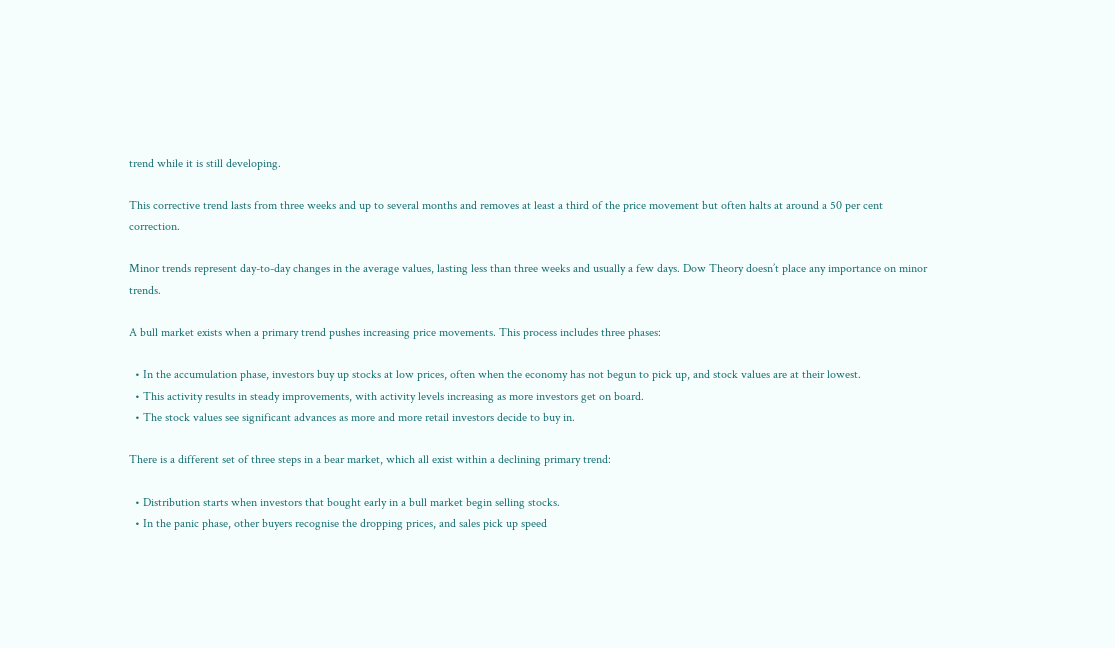trend while it is still developing.

This corrective trend lasts from three weeks and up to several months and removes at least a third of the price movement but often halts at around a 50 per cent correction.

Minor trends represent day-to-day changes in the average values, lasting less than three weeks and usually a few days. Dow Theory doesn’t place any importance on minor trends.

A bull market exists when a primary trend pushes increasing price movements. This process includes three phases:

  • In the accumulation phase, investors buy up stocks at low prices, often when the economy has not begun to pick up, and stock values are at their lowest.
  • This activity results in steady improvements, with activity levels increasing as more investors get on board.
  • The stock values see significant advances as more and more retail investors decide to buy in.

There is a different set of three steps in a bear market, which all exist within a declining primary trend:

  • Distribution starts when investors that bought early in a bull market begin selling stocks.
  • In the panic phase, other buyers recognise the dropping prices, and sales pick up speed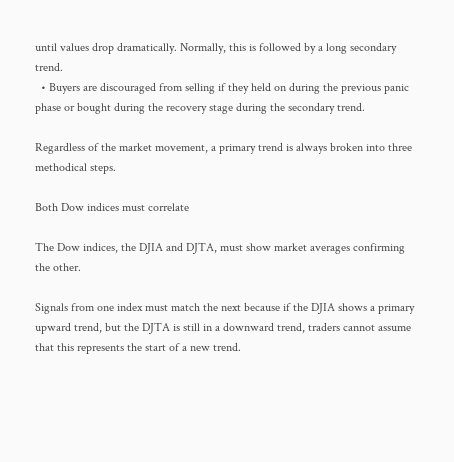until values drop dramatically. Normally, this is followed by a long secondary trend.
  • Buyers are discouraged from selling if they held on during the previous panic phase or bought during the recovery stage during the secondary trend.

Regardless of the market movement, a primary trend is always broken into three methodical steps.

Both Dow indices must correlate

The Dow indices, the DJIA and DJTA, must show market averages confirming the other.

Signals from one index must match the next because if the DJIA shows a primary upward trend, but the DJTA is still in a downward trend, traders cannot assume that this represents the start of a new trend.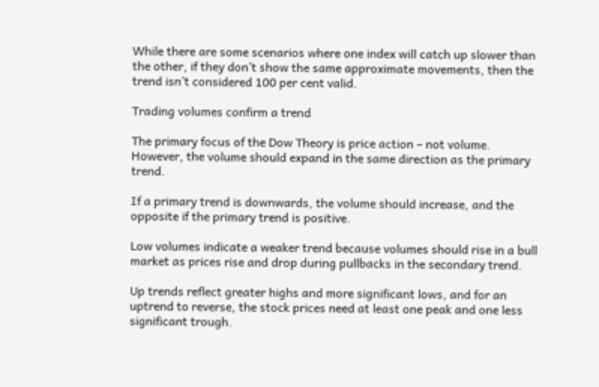While there are some scenarios where one index will catch up slower than the other, if they don’t show the same approximate movements, then the trend isn’t considered 100 per cent valid.

Trading volumes confirm a trend

The primary focus of the Dow Theory is price action – not volume. However, the volume should expand in the same direction as the primary trend.

If a primary trend is downwards, the volume should increase, and the opposite if the primary trend is positive.

Low volumes indicate a weaker trend because volumes should rise in a bull market as prices rise and drop during pullbacks in the secondary trend.

Up trends reflect greater highs and more significant lows, and for an uptrend to reverse, the stock prices need at least one peak and one less significant trough.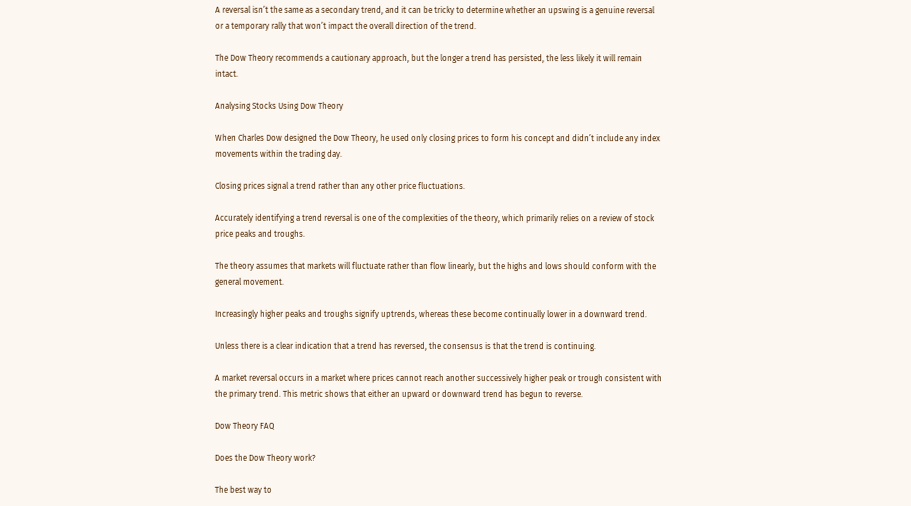A reversal isn’t the same as a secondary trend, and it can be tricky to determine whether an upswing is a genuine reversal or a temporary rally that won’t impact the overall direction of the trend.

The Dow Theory recommends a cautionary approach, but the longer a trend has persisted, the less likely it will remain intact.

Analysing Stocks Using Dow Theory

When Charles Dow designed the Dow Theory, he used only closing prices to form his concept and didn’t include any index movements within the trading day.

Closing prices signal a trend rather than any other price fluctuations.

Accurately identifying a trend reversal is one of the complexities of the theory, which primarily relies on a review of stock price peaks and troughs.

The theory assumes that markets will fluctuate rather than flow linearly, but the highs and lows should conform with the general movement.

Increasingly higher peaks and troughs signify uptrends, whereas these become continually lower in a downward trend.

Unless there is a clear indication that a trend has reversed, the consensus is that the trend is continuing.

A market reversal occurs in a market where prices cannot reach another successively higher peak or trough consistent with the primary trend. This metric shows that either an upward or downward trend has begun to reverse.

Dow Theory FAQ

Does the Dow Theory work?

The best way to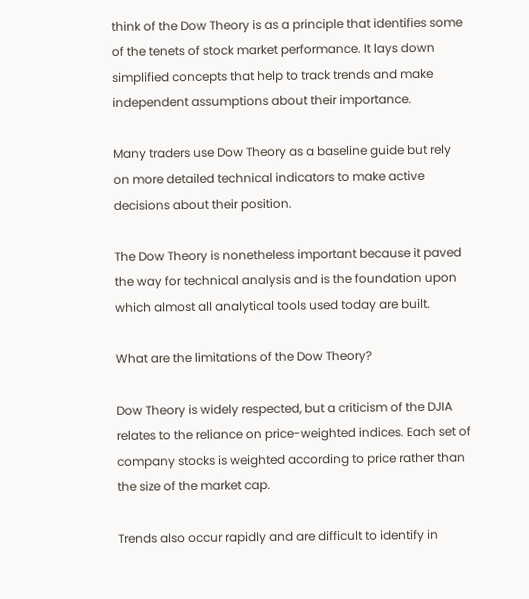think of the Dow Theory is as a principle that identifies some of the tenets of stock market performance. It lays down simplified concepts that help to track trends and make independent assumptions about their importance.

Many traders use Dow Theory as a baseline guide but rely on more detailed technical indicators to make active decisions about their position.

The Dow Theory is nonetheless important because it paved the way for technical analysis and is the foundation upon which almost all analytical tools used today are built.

What are the limitations of the Dow Theory?

Dow Theory is widely respected, but a criticism of the DJIA relates to the reliance on price-weighted indices. Each set of company stocks is weighted according to price rather than the size of the market cap.

Trends also occur rapidly and are difficult to identify in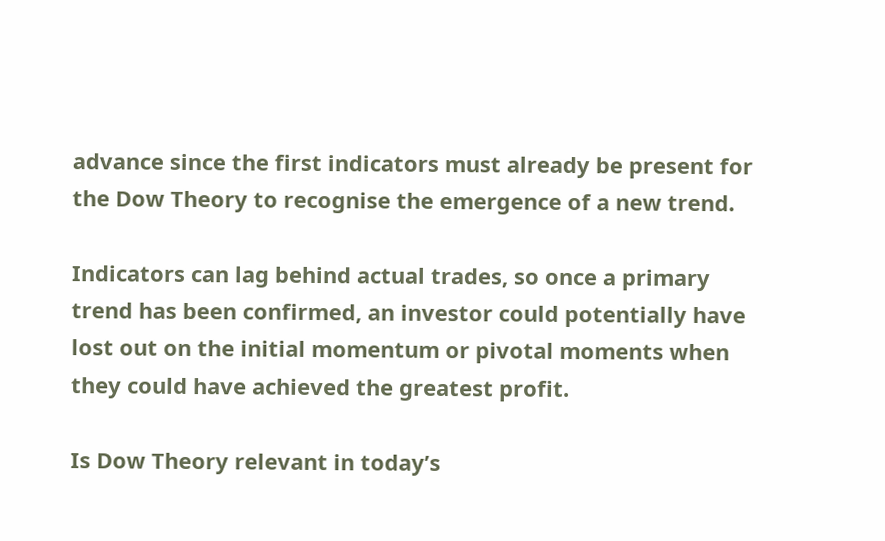advance since the first indicators must already be present for the Dow Theory to recognise the emergence of a new trend.

Indicators can lag behind actual trades, so once a primary trend has been confirmed, an investor could potentially have lost out on the initial momentum or pivotal moments when they could have achieved the greatest profit.

Is Dow Theory relevant in today’s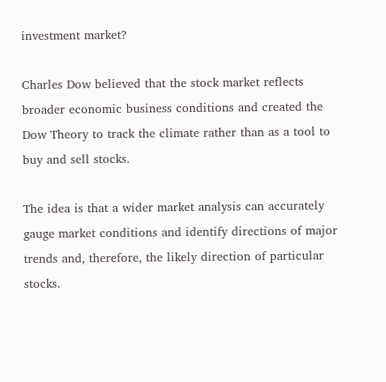investment market?

Charles Dow believed that the stock market reflects broader economic business conditions and created the Dow Theory to track the climate rather than as a tool to buy and sell stocks.

The idea is that a wider market analysis can accurately gauge market conditions and identify directions of major trends and, therefore, the likely direction of particular stocks.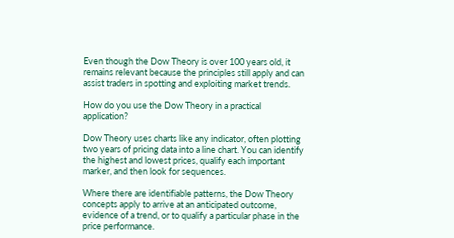Even though the Dow Theory is over 100 years old, it remains relevant because the principles still apply and can assist traders in spotting and exploiting market trends.

How do you use the Dow Theory in a practical application?

Dow Theory uses charts like any indicator, often plotting two years of pricing data into a line chart. You can identify the highest and lowest prices, qualify each important marker, and then look for sequences.

Where there are identifiable patterns, the Dow Theory concepts apply to arrive at an anticipated outcome, evidence of a trend, or to qualify a particular phase in the price performance.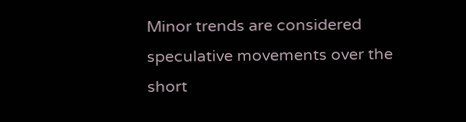Minor trends are considered speculative movements over the short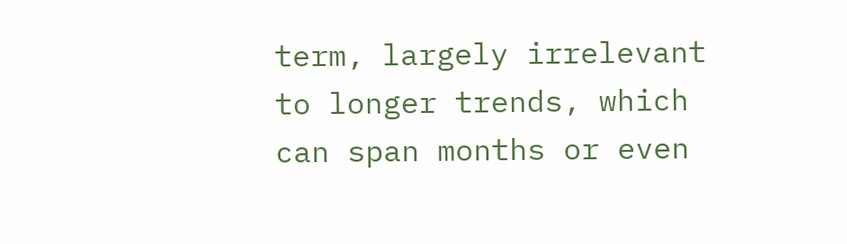term, largely irrelevant to longer trends, which can span months or even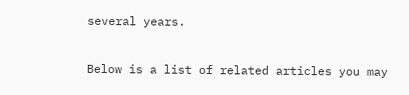several years.

Below is a list of related articles you may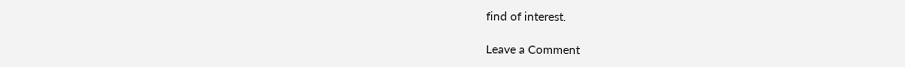find of interest.

Leave a Comment